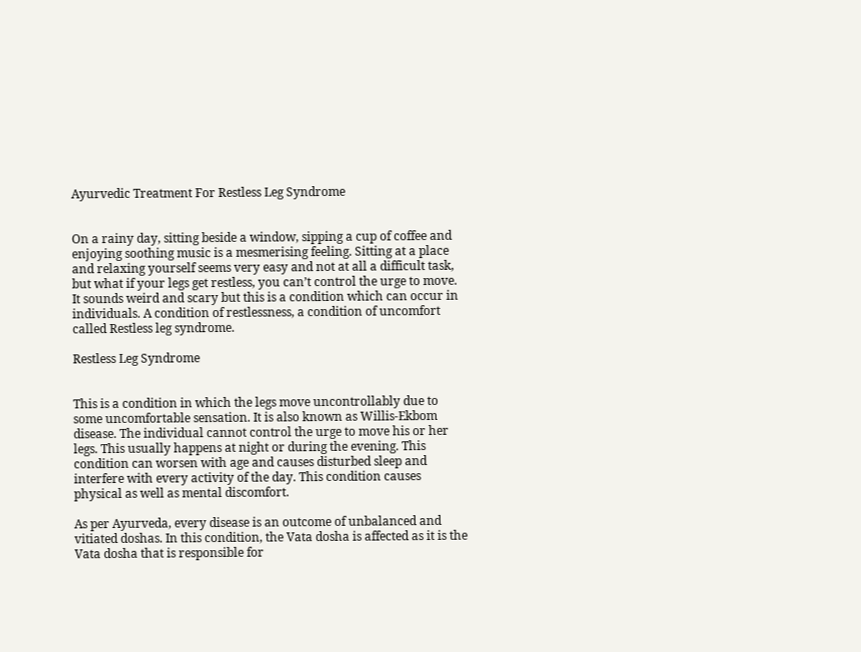Ayurvedic Treatment For Restless Leg Syndrome


On a rainy day, sitting beside a window, sipping a cup of coffee and enjoying soothing music is a mesmerising feeling. Sitting at a place and relaxing yourself seems very easy and not at all a difficult task, but what if your legs get restless, you can’t control the urge to move. It sounds weird and scary but this is a condition which can occur in individuals. A condition of restlessness, a condition of uncomfort called Restless leg syndrome.

Restless Leg Syndrome


This is a condition in which the legs move uncontrollably due to some uncomfortable sensation. It is also known as Willis-Ekbom disease. The individual cannot control the urge to move his or her legs. This usually happens at night or during the evening. This condition can worsen with age and causes disturbed sleep and interfere with every activity of the day. This condition causes physical as well as mental discomfort.

As per Ayurveda, every disease is an outcome of unbalanced and vitiated doshas. In this condition, the Vata dosha is affected as it is the Vata dosha that is responsible for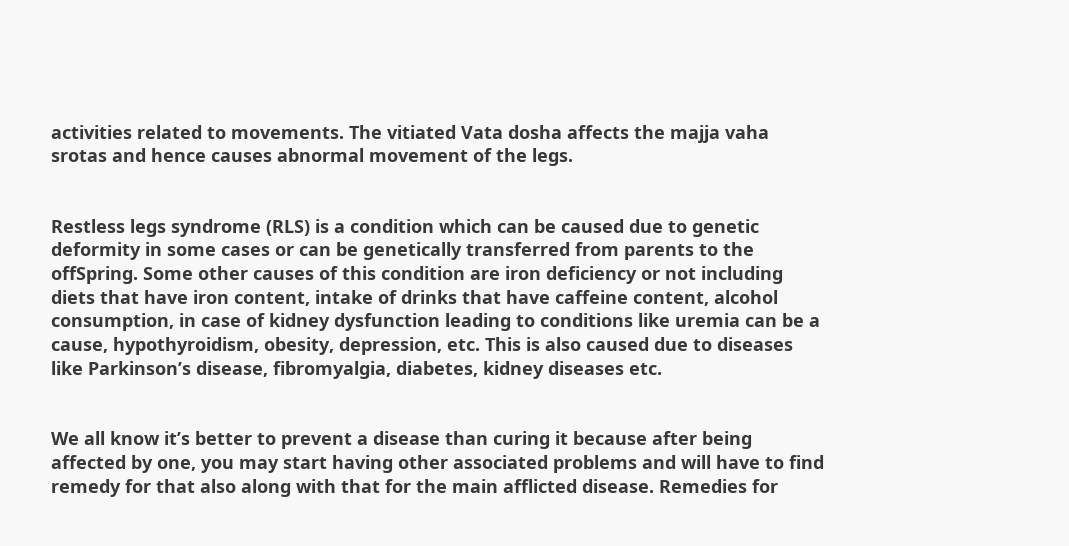activities related to movements. The vitiated Vata dosha affects the majja vaha srotas and hence causes abnormal movement of the legs.


Restless legs syndrome (RLS) is a condition which can be caused due to genetic deformity in some cases or can be genetically transferred from parents to the offSpring. Some other causes of this condition are iron deficiency or not including diets that have iron content, intake of drinks that have caffeine content, alcohol consumption, in case of kidney dysfunction leading to conditions like uremia can be a cause, hypothyroidism, obesity, depression, etc. This is also caused due to diseases like Parkinson’s disease, fibromyalgia, diabetes, kidney diseases etc.


We all know it’s better to prevent a disease than curing it because after being affected by one, you may start having other associated problems and will have to find remedy for that also along with that for the main afflicted disease. Remedies for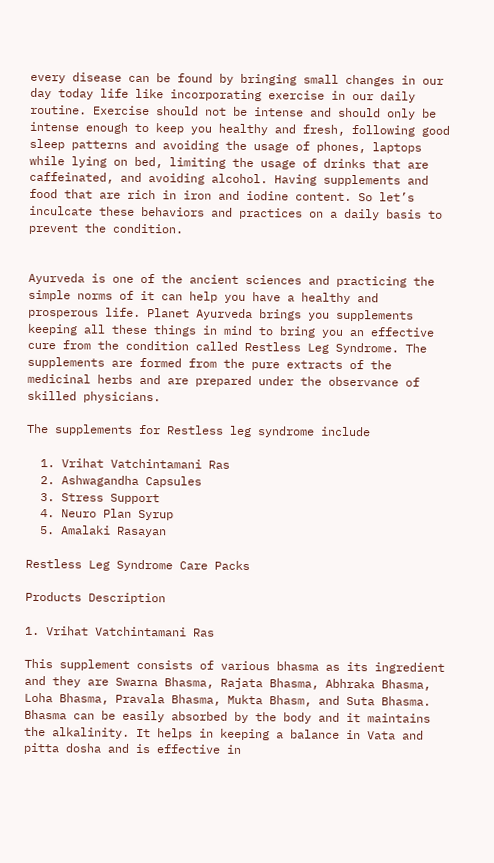every disease can be found by bringing small changes in our day today life like incorporating exercise in our daily routine. Exercise should not be intense and should only be intense enough to keep you healthy and fresh, following good sleep patterns and avoiding the usage of phones, laptops while lying on bed, limiting the usage of drinks that are caffeinated, and avoiding alcohol. Having supplements and food that are rich in iron and iodine content. So let’s inculcate these behaviors and practices on a daily basis to prevent the condition.


Ayurveda is one of the ancient sciences and practicing the simple norms of it can help you have a healthy and prosperous life. Planet Ayurveda brings you supplements keeping all these things in mind to bring you an effective cure from the condition called Restless Leg Syndrome. The supplements are formed from the pure extracts of the medicinal herbs and are prepared under the observance of skilled physicians.

The supplements for Restless leg syndrome include

  1. Vrihat Vatchintamani Ras
  2. Ashwagandha Capsules
  3. Stress Support
  4. Neuro Plan Syrup
  5. Amalaki Rasayan

Restless Leg Syndrome Care Packs

Products Description

1. Vrihat Vatchintamani Ras

This supplement consists of various bhasma as its ingredient and they are Swarna Bhasma, Rajata Bhasma, Abhraka Bhasma, Loha Bhasma, Pravala Bhasma, Mukta Bhasm, and Suta Bhasma. Bhasma can be easily absorbed by the body and it maintains the alkalinity. It helps in keeping a balance in Vata and pitta dosha and is effective in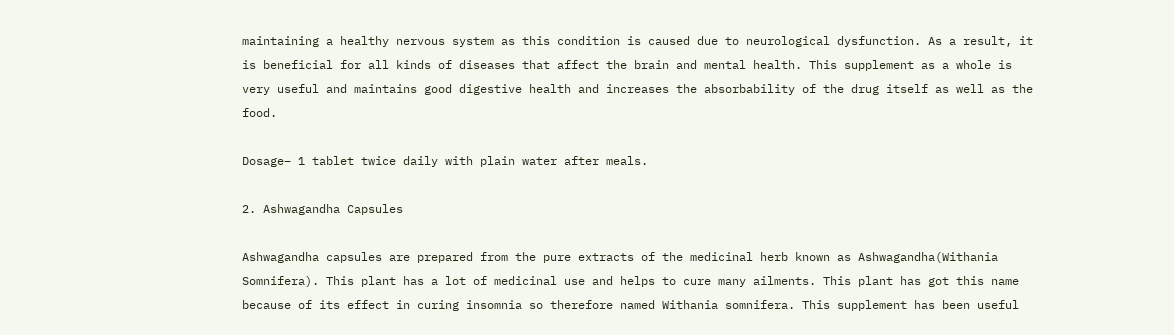maintaining a healthy nervous system as this condition is caused due to neurological dysfunction. As a result, it is beneficial for all kinds of diseases that affect the brain and mental health. This supplement as a whole is very useful and maintains good digestive health and increases the absorbability of the drug itself as well as the food.

Dosage– 1 tablet twice daily with plain water after meals.

2. Ashwagandha Capsules

Ashwagandha capsules are prepared from the pure extracts of the medicinal herb known as Ashwagandha(Withania Somnifera). This plant has a lot of medicinal use and helps to cure many ailments. This plant has got this name because of its effect in curing insomnia so therefore named Withania somnifera. This supplement has been useful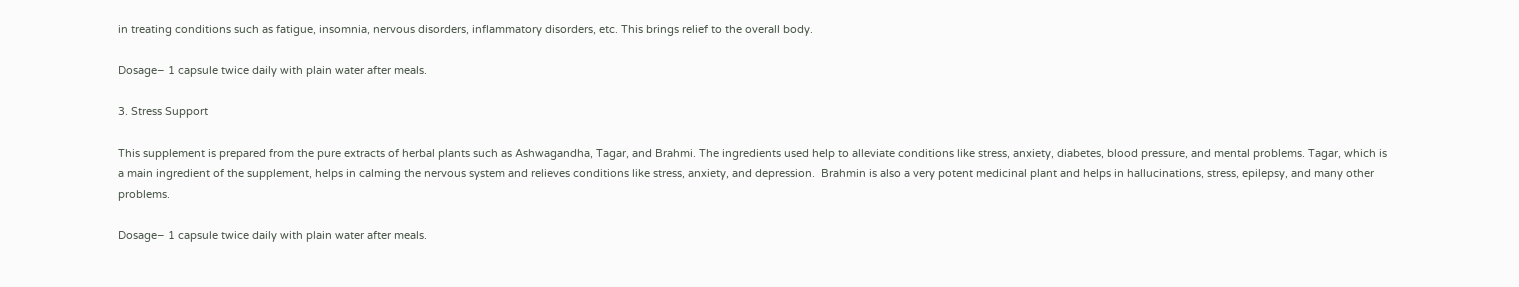in treating conditions such as fatigue, insomnia, nervous disorders, inflammatory disorders, etc. This brings relief to the overall body.

Dosage– 1 capsule twice daily with plain water after meals.

3. Stress Support

This supplement is prepared from the pure extracts of herbal plants such as Ashwagandha, Tagar, and Brahmi. The ingredients used help to alleviate conditions like stress, anxiety, diabetes, blood pressure, and mental problems. Tagar, which is a main ingredient of the supplement, helps in calming the nervous system and relieves conditions like stress, anxiety, and depression.  Brahmin is also a very potent medicinal plant and helps in hallucinations, stress, epilepsy, and many other problems.

Dosage– 1 capsule twice daily with plain water after meals.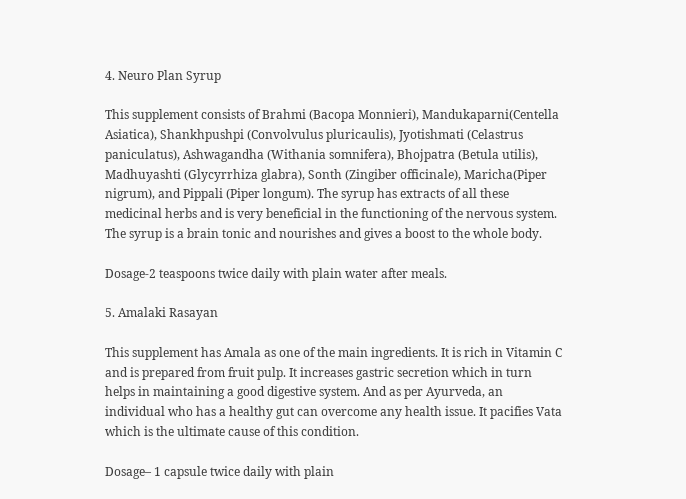4. Neuro Plan Syrup

This supplement consists of Brahmi (Bacopa Monnieri), Mandukaparni(Centella Asiatica), Shankhpushpi (Convolvulus pluricaulis), Jyotishmati (Celastrus paniculatus), Ashwagandha (Withania somnifera), Bhojpatra (Betula utilis),   Madhuyashti (Glycyrrhiza glabra), Sonth (Zingiber officinale), Maricha(Piper nigrum), and Pippali (Piper longum). The syrup has extracts of all these medicinal herbs and is very beneficial in the functioning of the nervous system. The syrup is a brain tonic and nourishes and gives a boost to the whole body.

Dosage-2 teaspoons twice daily with plain water after meals.

5. Amalaki Rasayan

This supplement has Amala as one of the main ingredients. It is rich in Vitamin C and is prepared from fruit pulp. It increases gastric secretion which in turn helps in maintaining a good digestive system. And as per Ayurveda, an individual who has a healthy gut can overcome any health issue. It pacifies Vata which is the ultimate cause of this condition.

Dosage– 1 capsule twice daily with plain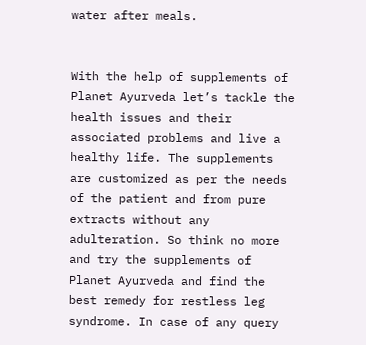water after meals.


With the help of supplements of Planet Ayurveda let’s tackle the health issues and their associated problems and live a healthy life. The supplements are customized as per the needs of the patient and from pure extracts without any adulteration. So think no more and try the supplements of Planet Ayurveda and find the best remedy for restless leg syndrome. In case of any query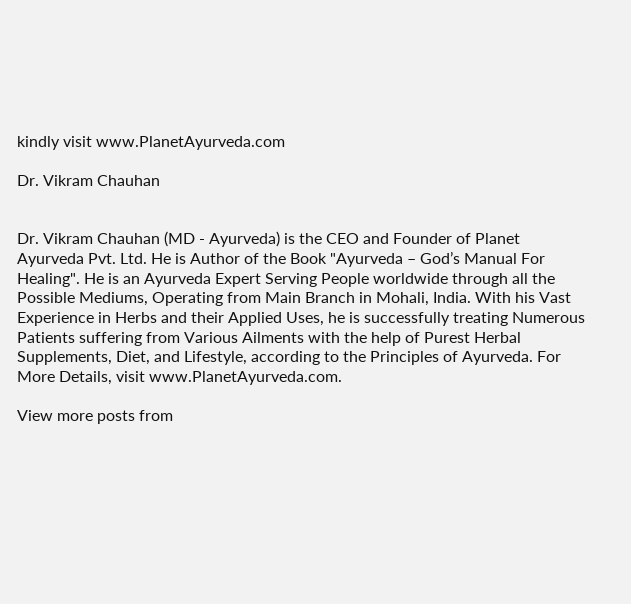kindly visit www.PlanetAyurveda.com

Dr. Vikram Chauhan


Dr. Vikram Chauhan (MD - Ayurveda) is the CEO and Founder of Planet Ayurveda Pvt. Ltd. He is Author of the Book "Ayurveda – God’s Manual For Healing". He is an Ayurveda Expert Serving People worldwide through all the Possible Mediums, Operating from Main Branch in Mohali, India. With his Vast Experience in Herbs and their Applied Uses, he is successfully treating Numerous Patients suffering from Various Ailments with the help of Purest Herbal Supplements, Diet, and Lifestyle, according to the Principles of Ayurveda. For More Details, visit www.PlanetAyurveda.com.

View more posts from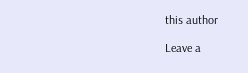this author

Leave a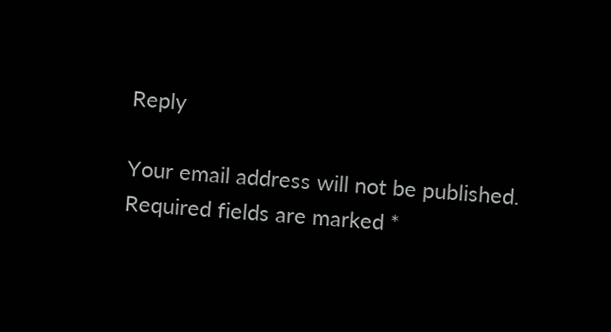Reply

Your email address will not be published. Required fields are marked *